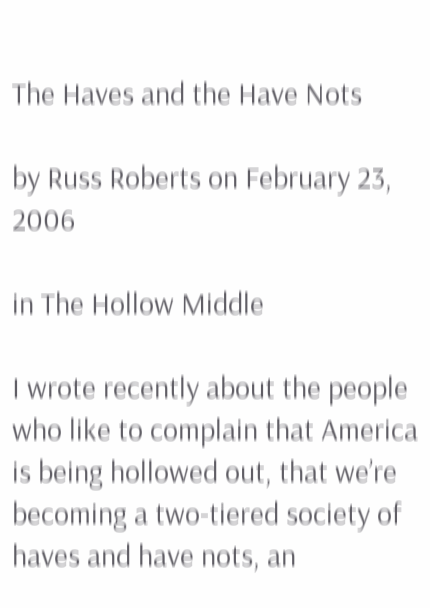The Haves and the Have Nots

by Russ Roberts on February 23, 2006

in The Hollow Middle

I wrote recently about the people who like to complain that America is being hollowed out, that we’re becoming a two-tiered society of haves and have nots, an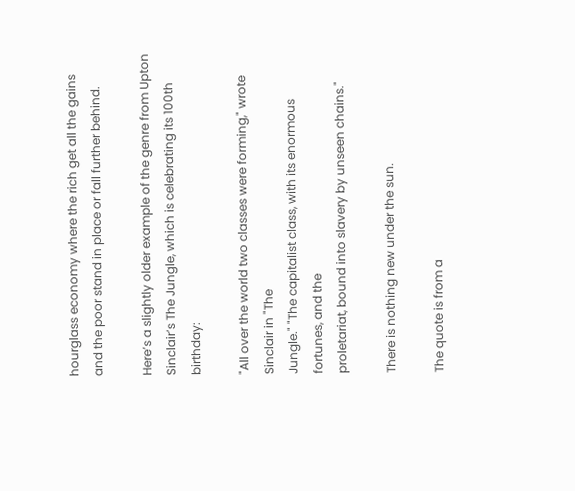hourglass economy where the rich get all the gains and the poor stand in place or fall further behind.

Here’s a slightly older example of the genre from Upton Sinclair’s The Jungle, which is celebrating its 100th birthday:

"All over the world two classes were forming," wrote Sinclair in "The
Jungle." "The capitalist class, with its enormous fortunes, and the
proletariat, bound into slavery by unseen chains."

There is nothing new under the sun.

The quote is from a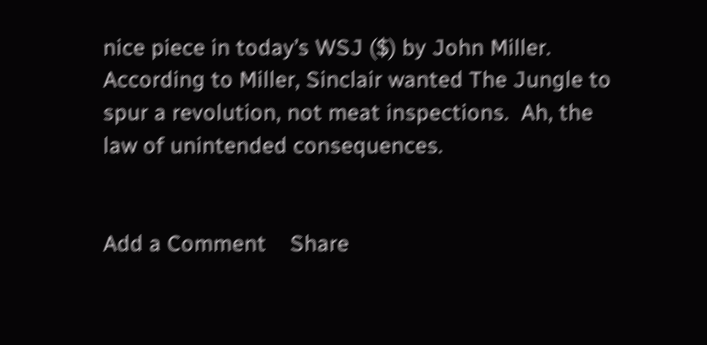nice piece in today’s WSJ ($) by John Miller. According to Miller, Sinclair wanted The Jungle to spur a revolution, not meat inspections.  Ah, the law of unintended consequences.


Add a Comment    Share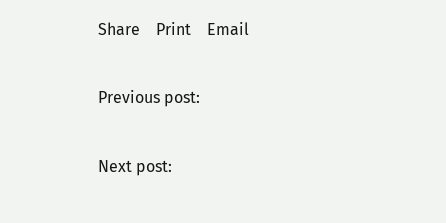Share    Print    Email

Previous post:

Next post: